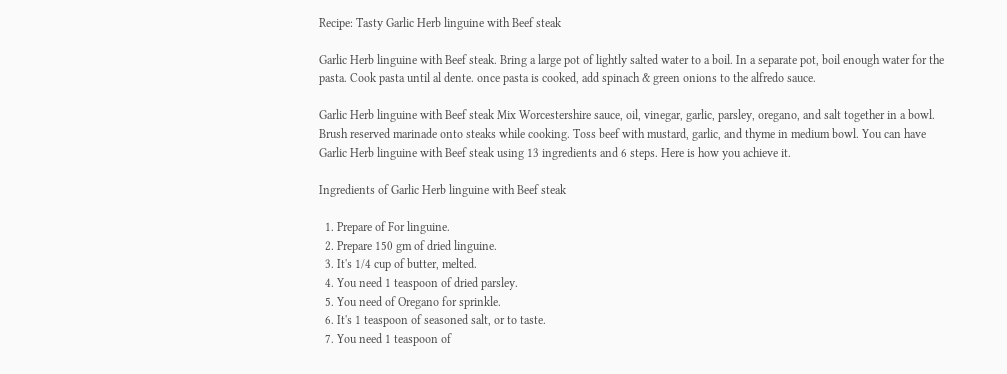Recipe: Tasty Garlic Herb linguine with Beef steak

Garlic Herb linguine with Beef steak. Bring a large pot of lightly salted water to a boil. In a separate pot, boil enough water for the pasta. Cook pasta until al dente. once pasta is cooked, add spinach & green onions to the alfredo sauce.

Garlic Herb linguine with Beef steak Mix Worcestershire sauce, oil, vinegar, garlic, parsley, oregano, and salt together in a bowl. Brush reserved marinade onto steaks while cooking. Toss beef with mustard, garlic, and thyme in medium bowl. You can have Garlic Herb linguine with Beef steak using 13 ingredients and 6 steps. Here is how you achieve it.

Ingredients of Garlic Herb linguine with Beef steak

  1. Prepare of For linguine.
  2. Prepare 150 gm of dried linguine.
  3. It's 1/4 cup of butter, melted.
  4. You need 1 teaspoon of dried parsley.
  5. You need of Oregano for sprinkle.
  6. It's 1 teaspoon of seasoned salt, or to taste.
  7. You need 1 teaspoon of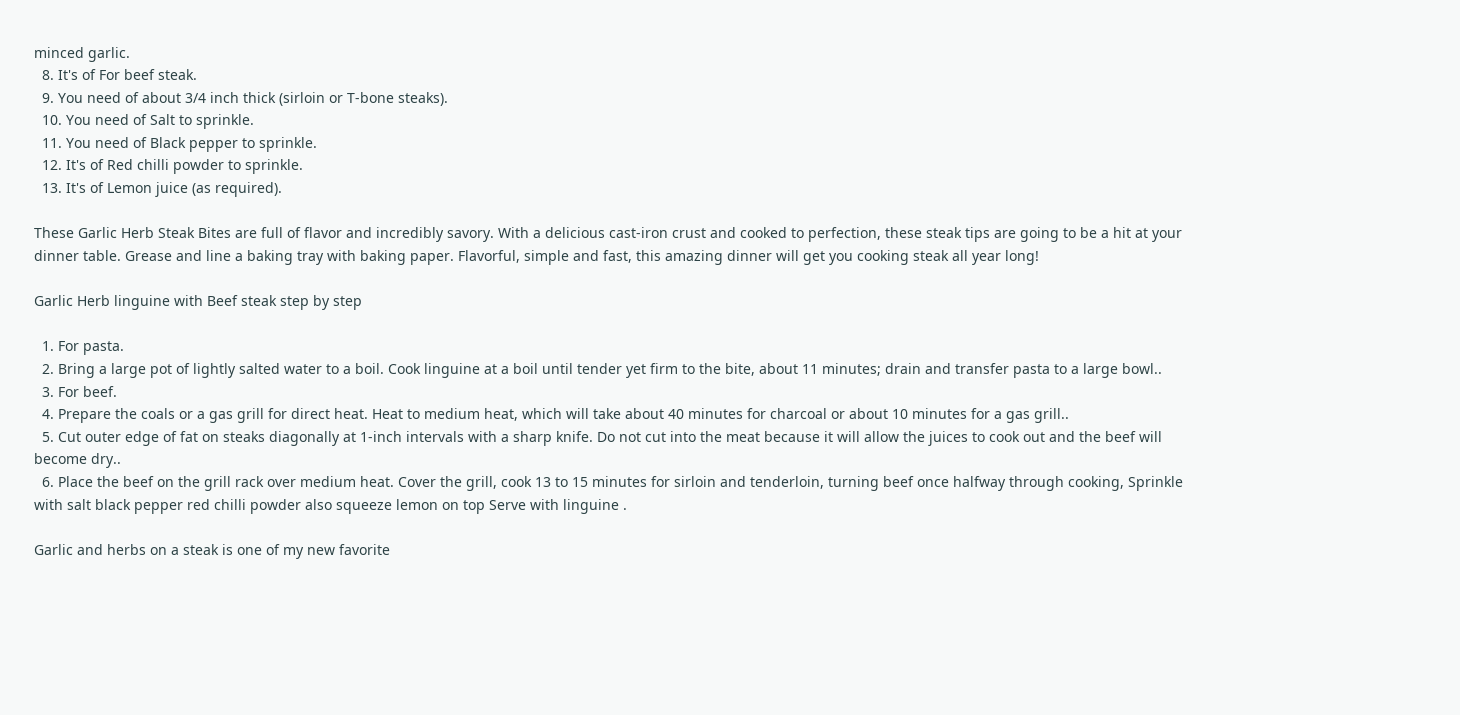minced garlic.
  8. It's of For beef steak.
  9. You need of about 3/4 inch thick (sirloin or T-bone steaks).
  10. You need of Salt to sprinkle.
  11. You need of Black pepper to sprinkle.
  12. It's of Red chilli powder to sprinkle.
  13. It's of Lemon juice (as required).

These Garlic Herb Steak Bites are full of flavor and incredibly savory. With a delicious cast-iron crust and cooked to perfection, these steak tips are going to be a hit at your dinner table. Grease and line a baking tray with baking paper. Flavorful, simple and fast, this amazing dinner will get you cooking steak all year long!

Garlic Herb linguine with Beef steak step by step

  1. For pasta.
  2. Bring a large pot of lightly salted water to a boil. Cook linguine at a boil until tender yet firm to the bite, about 11 minutes; drain and transfer pasta to a large bowl..
  3. For beef.
  4. Prepare the coals or a gas grill for direct heat. Heat to medium heat, which will take about 40 minutes for charcoal or about 10 minutes for a gas grill..
  5. Cut outer edge of fat on steaks diagonally at 1-inch intervals with a sharp knife. Do not cut into the meat because it will allow the juices to cook out and the beef will become dry..
  6. Place the beef on the grill rack over medium heat. Cover the grill, cook 13 to 15 minutes for sirloin and tenderloin, turning beef once halfway through cooking, Sprinkle with salt black pepper red chilli powder also squeeze lemon on top Serve with linguine .

Garlic and herbs on a steak is one of my new favorite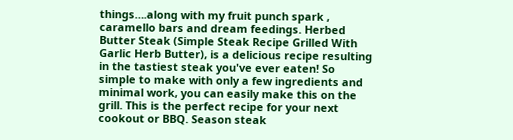things….along with my fruit punch spark , caramello bars and dream feedings. Herbed Butter Steak (Simple Steak Recipe Grilled With Garlic Herb Butter), is a delicious recipe resulting in the tastiest steak you've ever eaten! So simple to make with only a few ingredients and minimal work, you can easily make this on the grill. This is the perfect recipe for your next cookout or BBQ. Season steak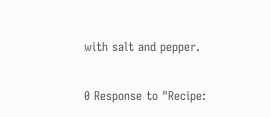with salt and pepper.

0 Response to "Recipe: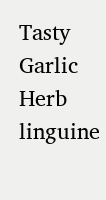Tasty Garlic Herb linguine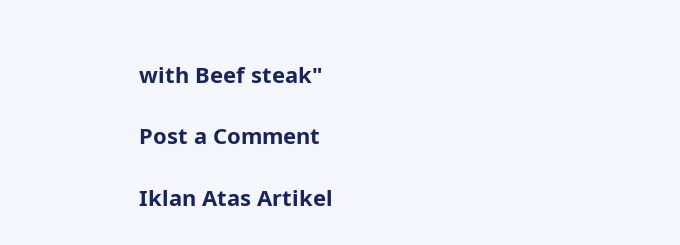with Beef steak"

Post a Comment

Iklan Atas Artikel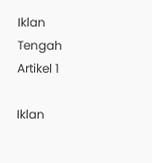Iklan Tengah Artikel 1

Iklan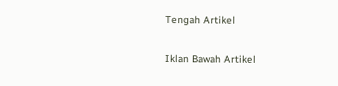Tengah Artikel

Iklan Bawah Artikel